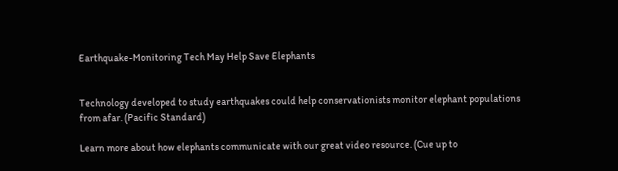Earthquake-Monitoring Tech May Help Save Elephants


Technology developed to study earthquakes could help conservationists monitor elephant populations from afar. (Pacific Standard)

Learn more about how elephants communicate with our great video resource. (Cue up to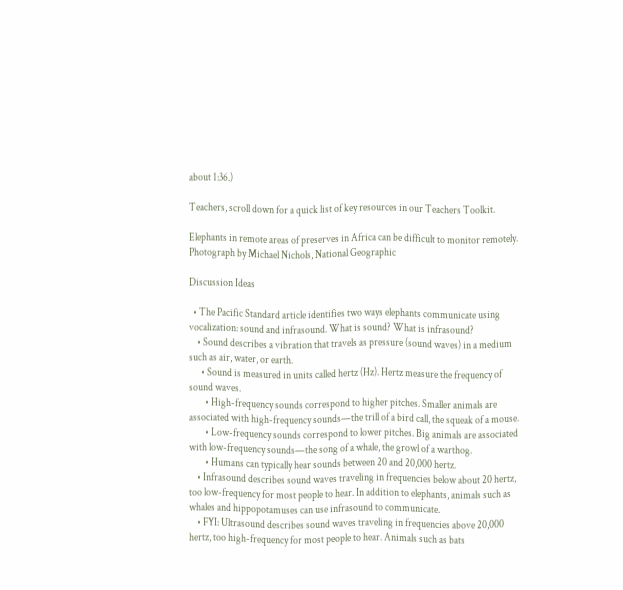about 1:36.)

Teachers, scroll down for a quick list of key resources in our Teachers Toolkit.

Elephants in remote areas of preserves in Africa can be difficult to monitor remotely.
Photograph by Michael Nichols, National Geographic

Discussion Ideas

  • The Pacific Standard article identifies two ways elephants communicate using vocalization: sound and infrasound. What is sound? What is infrasound?
    • Sound describes a vibration that travels as pressure (sound waves) in a medium such as air, water, or earth.
      • Sound is measured in units called hertz (Hz). Hertz measure the frequency of sound waves.
        • High-frequency sounds correspond to higher pitches. Smaller animals are associated with high-frequency sounds—the trill of a bird call, the squeak of a mouse.
        • Low-frequency sounds correspond to lower pitches. Big animals are associated with low-frequency sounds—the song of a whale, the growl of a warthog.
        • Humans can typically hear sounds between 20 and 20,000 hertz.
    • Infrasound describes sound waves traveling in frequencies below about 20 hertz, too low-frequency for most people to hear. In addition to elephants, animals such as whales and hippopotamuses can use infrasound to communicate.
    • FYI: Ultrasound describes sound waves traveling in frequencies above 20,000 hertz, too high-frequency for most people to hear. Animals such as bats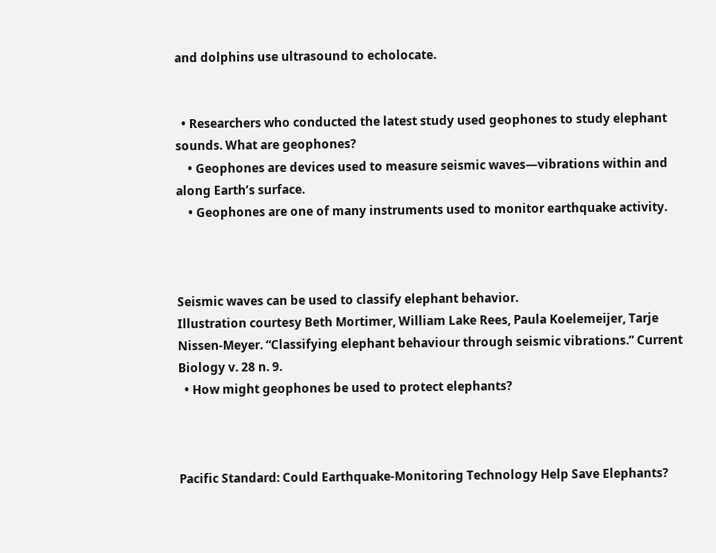and dolphins use ultrasound to echolocate.


  • Researchers who conducted the latest study used geophones to study elephant sounds. What are geophones?
    • Geophones are devices used to measure seismic waves—vibrations within and along Earth’s surface.
    • Geophones are one of many instruments used to monitor earthquake activity.



Seismic waves can be used to classify elephant behavior.
Illustration courtesy Beth Mortimer, William Lake Rees, Paula Koelemeijer, Tarje Nissen-Meyer. “Classifying elephant behaviour through seismic vibrations.” Current Biology v. 28 n. 9.
  • How might geophones be used to protect elephants?



Pacific Standard: Could Earthquake-Monitoring Technology Help Save Elephants?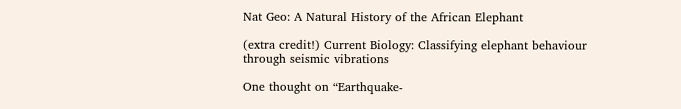Nat Geo: A Natural History of the African Elephant

(extra credit!) Current Biology: Classifying elephant behaviour through seismic vibrations

One thought on “Earthquake-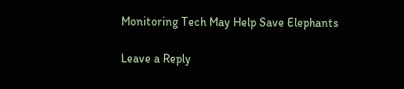Monitoring Tech May Help Save Elephants

Leave a Reply